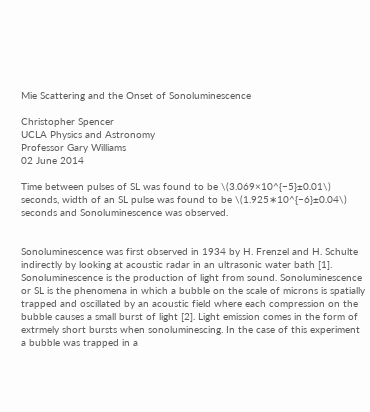Mie Scattering and the Onset of Sonoluminescence

Christopher Spencer
UCLA Physics and Astronomy
Professor Gary Williams
02 June 2014

Time between pulses of SL was found to be \(3.069×10^{−5}±0.01\) seconds, width of an SL pulse was found to be \(1.925∗10^{−6}±0.04\) seconds and Sonoluminescence was observed.


Sonoluminescence was first observed in 1934 by H. Frenzel and H. Schulte indirectly by looking at acoustic radar in an ultrasonic water bath [1]. Sonoluminescence is the production of light from sound. Sonoluminescence or SL is the phenomena in which a bubble on the scale of microns is spatially trapped and oscillated by an acoustic field where each compression on the bubble causes a small burst of light [2]. Light emission comes in the form of extrmely short bursts when sonoluminescing. In the case of this experiment a bubble was trapped in a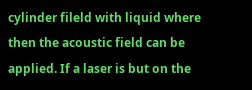cylinder fileld with liquid where then the acoustic field can be applied. If a laser is but on the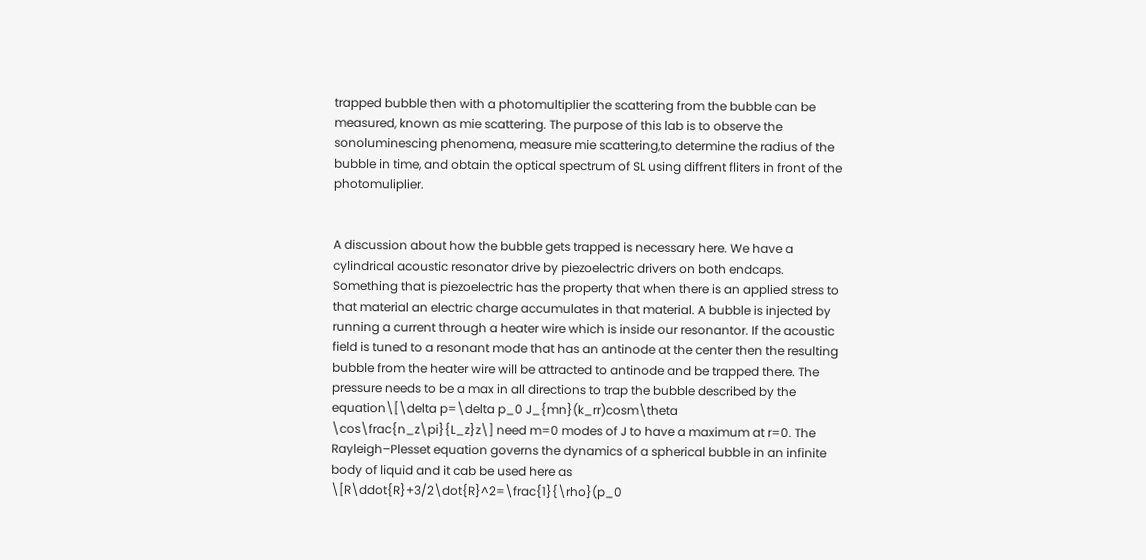trapped bubble then with a photomultiplier the scattering from the bubble can be measured, known as mie scattering. The purpose of this lab is to observe the sonoluminescing phenomena, measure mie scattering,to determine the radius of the bubble in time, and obtain the optical spectrum of SL using diffrent fliters in front of the photomuliplier.


A discussion about how the bubble gets trapped is necessary here. We have a cylindrical acoustic resonator drive by piezoelectric drivers on both endcaps. Something that is piezoelectric has the property that when there is an applied stress to that material an electric charge accumulates in that material. A bubble is injected by running a current through a heater wire which is inside our resonantor. If the acoustic field is tuned to a resonant mode that has an antinode at the center then the resulting bubble from the heater wire will be attracted to antinode and be trapped there. The pressure needs to be a max in all directions to trap the bubble described by the equation\[\delta p=\delta p_0 J_{mn}(k_rr)cosm\theta \cos\frac{n_z\pi}{L_z}z\] need m=0 modes of J to have a maximum at r=0. The Rayleigh–Plesset equation governs the dynamics of a spherical bubble in an infinite body of liquid and it cab be used here as \[R\ddot{R}+3/2\dot{R}^2=\frac{1}{\rho}(p_0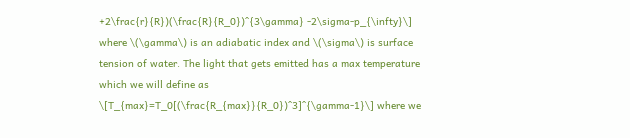+2\frac{r}{R})(\frac{R}{R_0})^{3\gamma} -2\sigma-p_{\infty}\] where \(\gamma\) is an adiabatic index and \(\sigma\) is surface tension of water. The light that gets emitted has a max temperature which we will define as \[T_{max}=T_0[(\frac{R_{max}}{R_0})^3]^{\gamma-1}\] where we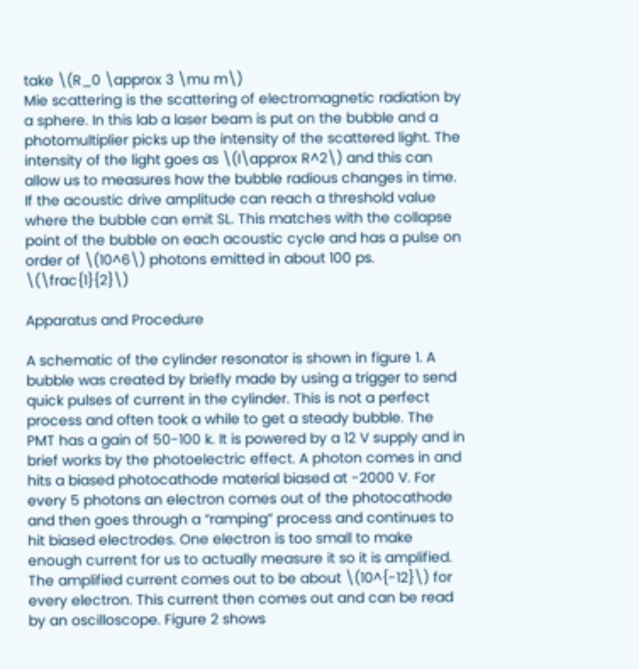take \(R_0 \approx 3 \mu m\)
Mie scattering is the scattering of electromagnetic radiation by a sphere. In this lab a laser beam is put on the bubble and a photomultiplier picks up the intensity of the scattered light. The intensity of the light goes as \(I\approx R^2\) and this can allow us to measures how the bubble radious changes in time. If the acoustic drive amplitude can reach a threshold value where the bubble can emit SL. This matches with the collapse point of the bubble on each acoustic cycle and has a pulse on order of \(10^6\) photons emitted in about 100 ps. \(\frac{1}{2}\)

Apparatus and Procedure

A schematic of the cylinder resonator is shown in figure 1. A bubble was created by briefly made by using a trigger to send quick pulses of current in the cylinder. This is not a perfect process and often took a while to get a steady bubble. The PMT has a gain of 50-100 k. It is powered by a 12 V supply and in brief works by the photoelectric effect. A photon comes in and hits a biased photocathode material biased at -2000 V. For every 5 photons an electron comes out of the photocathode and then goes through a “ramping” process and continues to hit biased electrodes. One electron is too small to make enough current for us to actually measure it so it is amplified. The amplified current comes out to be about \(10^{-12}\) for every electron. This current then comes out and can be read by an oscilloscope. Figure 2 shows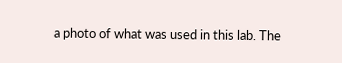a photo of what was used in this lab. The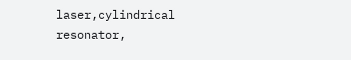laser,cylindrical resonator,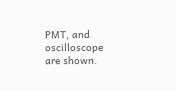PMT, and oscilloscope are shown.